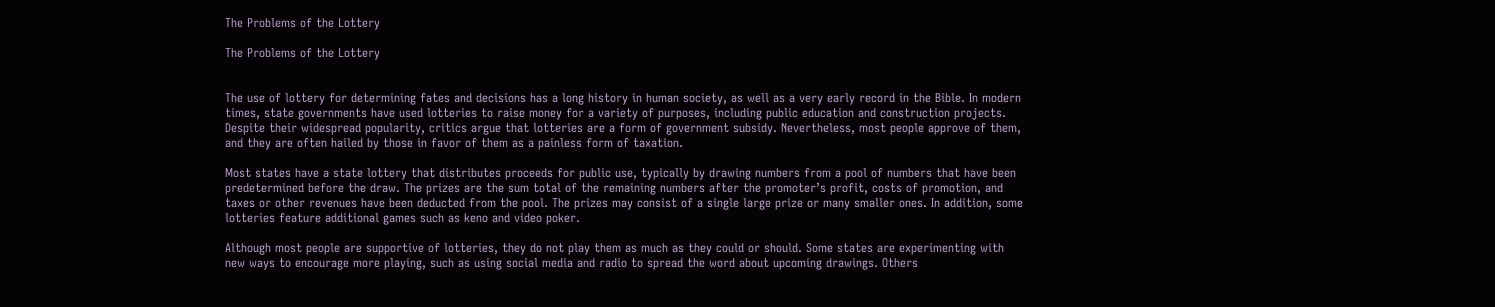The Problems of the Lottery

The Problems of the Lottery


The use of lottery for determining fates and decisions has a long history in human society, as well as a very early record in the Bible. In modern times, state governments have used lotteries to raise money for a variety of purposes, including public education and construction projects. Despite their widespread popularity, critics argue that lotteries are a form of government subsidy. Nevertheless, most people approve of them, and they are often hailed by those in favor of them as a painless form of taxation.

Most states have a state lottery that distributes proceeds for public use, typically by drawing numbers from a pool of numbers that have been predetermined before the draw. The prizes are the sum total of the remaining numbers after the promoter’s profit, costs of promotion, and taxes or other revenues have been deducted from the pool. The prizes may consist of a single large prize or many smaller ones. In addition, some lotteries feature additional games such as keno and video poker.

Although most people are supportive of lotteries, they do not play them as much as they could or should. Some states are experimenting with new ways to encourage more playing, such as using social media and radio to spread the word about upcoming drawings. Others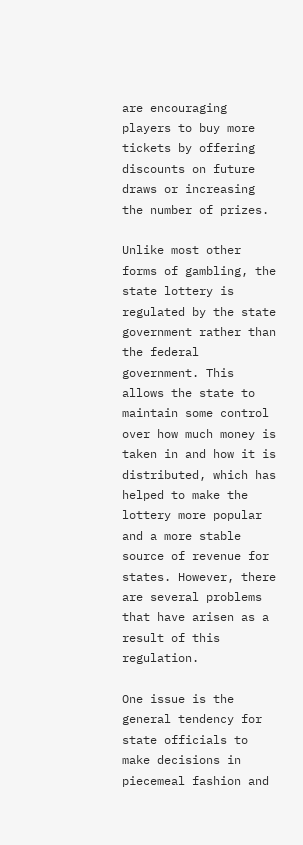are encouraging players to buy more tickets by offering discounts on future draws or increasing the number of prizes.

Unlike most other forms of gambling, the state lottery is regulated by the state government rather than the federal government. This allows the state to maintain some control over how much money is taken in and how it is distributed, which has helped to make the lottery more popular and a more stable source of revenue for states. However, there are several problems that have arisen as a result of this regulation.

One issue is the general tendency for state officials to make decisions in piecemeal fashion and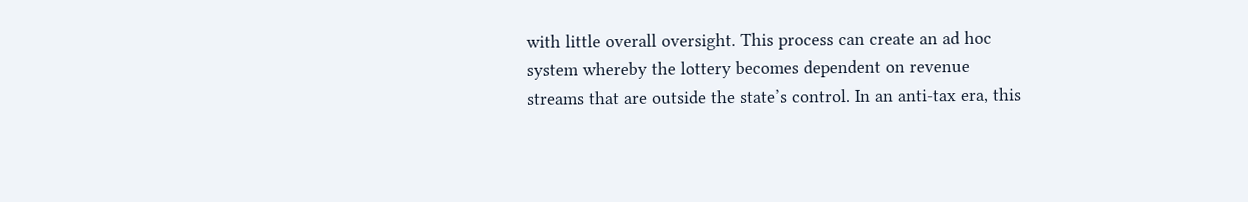with little overall oversight. This process can create an ad hoc system whereby the lottery becomes dependent on revenue streams that are outside the state’s control. In an anti-tax era, this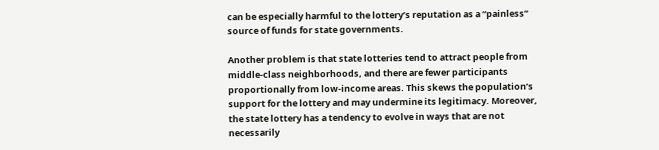can be especially harmful to the lottery’s reputation as a “painless” source of funds for state governments.

Another problem is that state lotteries tend to attract people from middle-class neighborhoods, and there are fewer participants proportionally from low-income areas. This skews the population’s support for the lottery and may undermine its legitimacy. Moreover, the state lottery has a tendency to evolve in ways that are not necessarily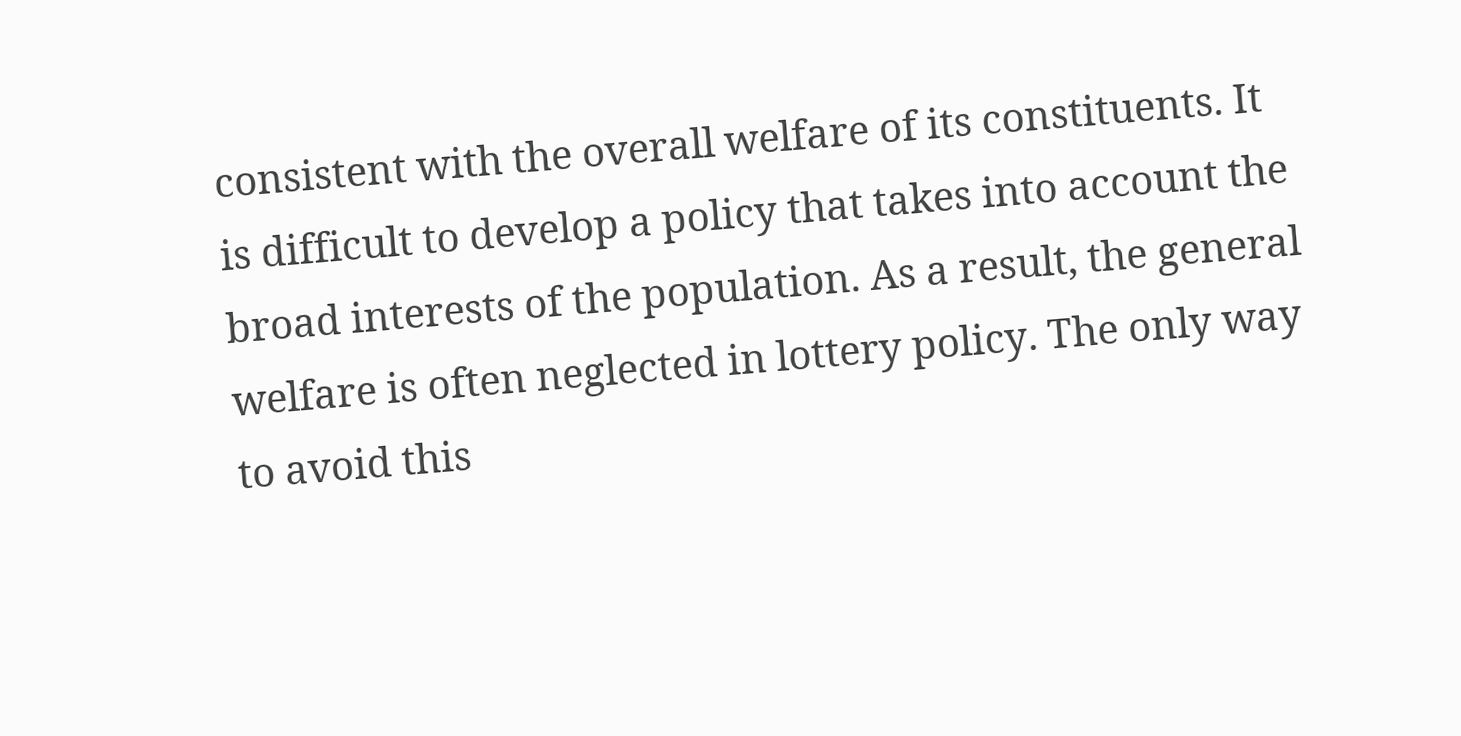consistent with the overall welfare of its constituents. It is difficult to develop a policy that takes into account the broad interests of the population. As a result, the general welfare is often neglected in lottery policy. The only way to avoid this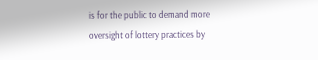is for the public to demand more oversight of lottery practices by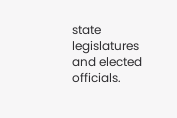state legislatures and elected officials.